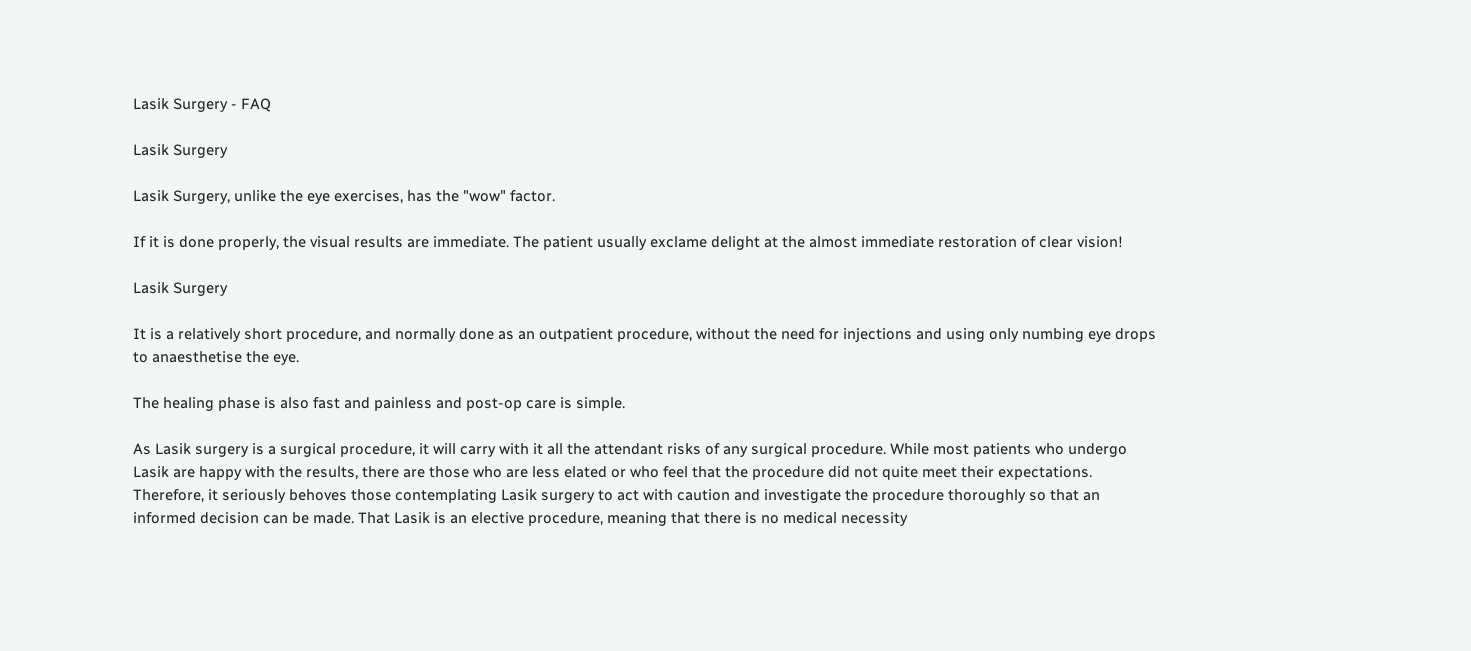Lasik Surgery - FAQ

Lasik Surgery

Lasik Surgery, unlike the eye exercises, has the "wow" factor.

If it is done properly, the visual results are immediate. The patient usually exclame delight at the almost immediate restoration of clear vision!

Lasik Surgery

It is a relatively short procedure, and normally done as an outpatient procedure, without the need for injections and using only numbing eye drops to anaesthetise the eye.

The healing phase is also fast and painless and post-op care is simple.

As Lasik surgery is a surgical procedure, it will carry with it all the attendant risks of any surgical procedure. While most patients who undergo Lasik are happy with the results, there are those who are less elated or who feel that the procedure did not quite meet their expectations. Therefore, it seriously behoves those contemplating Lasik surgery to act with caution and investigate the procedure thoroughly so that an informed decision can be made. That Lasik is an elective procedure, meaning that there is no medical necessity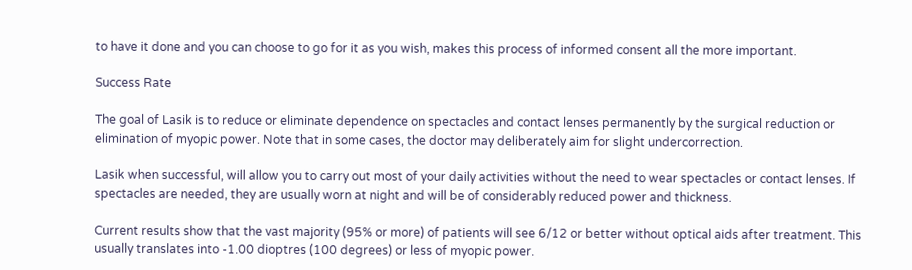to have it done and you can choose to go for it as you wish, makes this process of informed consent all the more important.

Success Rate

The goal of Lasik is to reduce or eliminate dependence on spectacles and contact lenses permanently by the surgical reduction or elimination of myopic power. Note that in some cases, the doctor may deliberately aim for slight undercorrection.

Lasik when successful, will allow you to carry out most of your daily activities without the need to wear spectacles or contact lenses. If spectacles are needed, they are usually worn at night and will be of considerably reduced power and thickness.

Current results show that the vast majority (95% or more) of patients will see 6/12 or better without optical aids after treatment. This usually translates into -1.00 dioptres (100 degrees) or less of myopic power.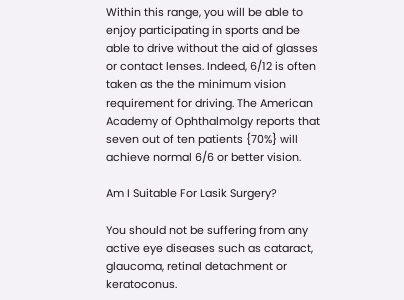Within this range, you will be able to enjoy participating in sports and be able to drive without the aid of glasses or contact lenses. Indeed, 6/12 is often taken as the the minimum vision requirement for driving. The American Academy of Ophthalmolgy reports that seven out of ten patients {70%} will achieve normal 6/6 or better vision.

Am I Suitable For Lasik Surgery?

You should not be suffering from any active eye diseases such as cataract, glaucoma, retinal detachment or keratoconus.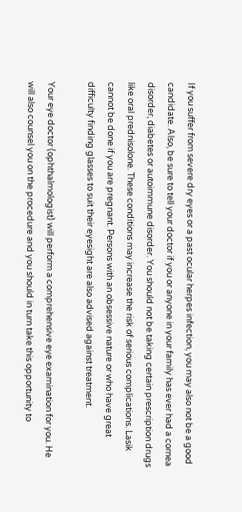If you suffer from severe dry eyes or a past ocular herpes infection, you may also not be a good candidate. Also, be sure to tell your doctor if you or anyone in your family has ever had a cornea disorder, diabetes or autoimmune disorder. You should not be taking certain prescription drugs like oral prednisolone. These conditions may increase the risk of serious complications. Lasik cannot be done if you are pregnant. Persons with an obsessive nature or who have great difficulty finding glasses to suit their eyesight are also advised against treatment.

Your eye doctor (ophthalmologist) will perform a comprehensive eye examination for you. He will also counsel you on the procedure and you should in turn take this opportunity to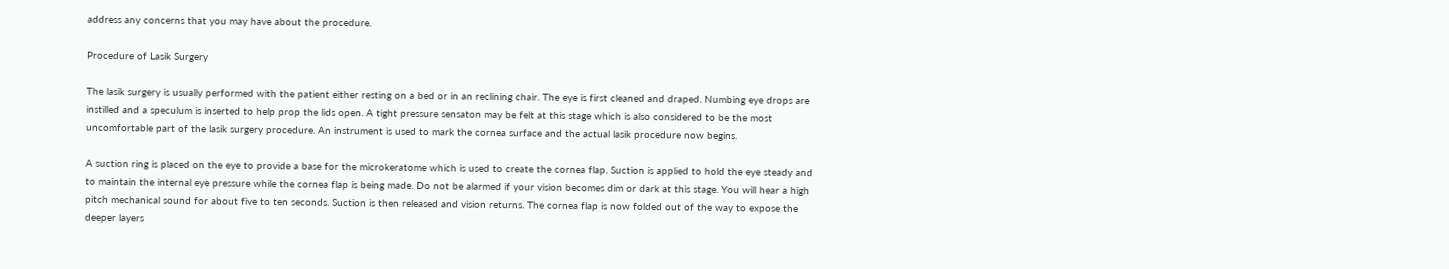address any concerns that you may have about the procedure.

Procedure of Lasik Surgery

The lasik surgery is usually performed with the patient either resting on a bed or in an reclining chair. The eye is first cleaned and draped. Numbing eye drops are instilled and a speculum is inserted to help prop the lids open. A tight pressure sensaton may be felt at this stage which is also considered to be the most uncomfortable part of the lasik surgery procedure. An instrument is used to mark the cornea surface and the actual lasik procedure now begins.

A suction ring is placed on the eye to provide a base for the microkeratome which is used to create the cornea flap. Suction is applied to hold the eye steady and to maintain the internal eye pressure while the cornea flap is being made. Do not be alarmed if your vision becomes dim or dark at this stage. You will hear a high pitch mechanical sound for about five to ten seconds. Suction is then released and vision returns. The cornea flap is now folded out of the way to expose the deeper layers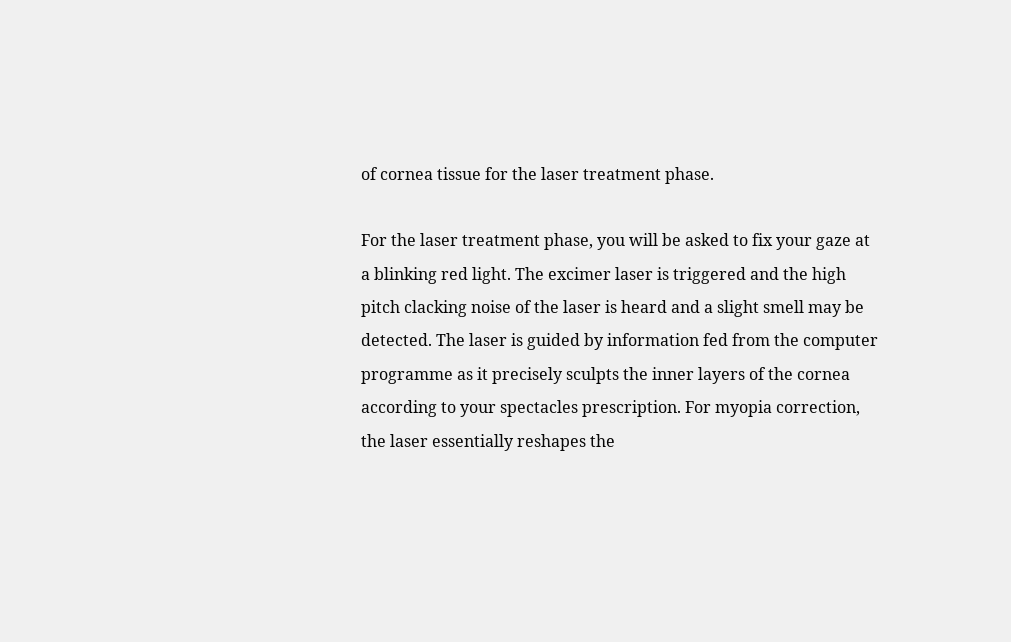of cornea tissue for the laser treatment phase.

For the laser treatment phase, you will be asked to fix your gaze at a blinking red light. The excimer laser is triggered and the high pitch clacking noise of the laser is heard and a slight smell may be detected. The laser is guided by information fed from the computer programme as it precisely sculpts the inner layers of the cornea according to your spectacles prescription. For myopia correction, the laser essentially reshapes the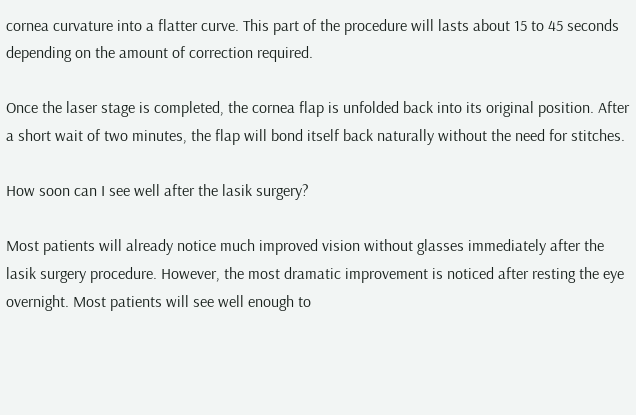cornea curvature into a flatter curve. This part of the procedure will lasts about 15 to 45 seconds depending on the amount of correction required.

Once the laser stage is completed, the cornea flap is unfolded back into its original position. After a short wait of two minutes, the flap will bond itself back naturally without the need for stitches.

How soon can I see well after the lasik surgery?

Most patients will already notice much improved vision without glasses immediately after the lasik surgery procedure. However, the most dramatic improvement is noticed after resting the eye overnight. Most patients will see well enough to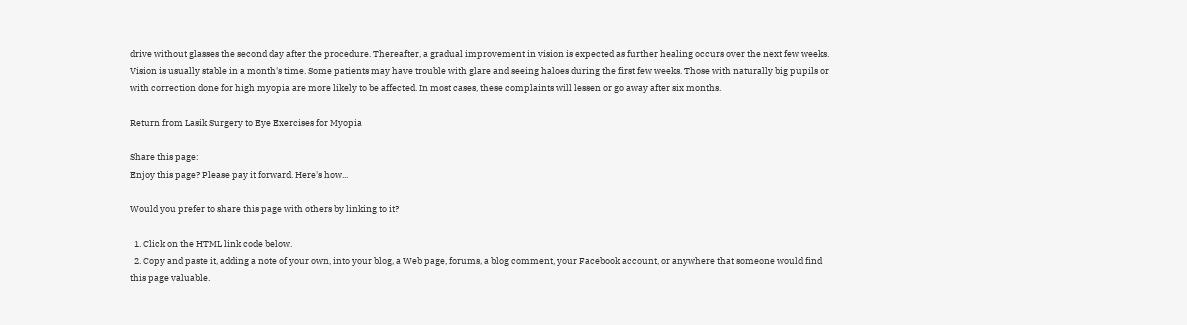drive without glasses the second day after the procedure. Thereafter, a gradual improvement in vision is expected as further healing occurs over the next few weeks. Vision is usually stable in a month's time. Some patients may have trouble with glare and seeing haloes during the first few weeks. Those with naturally big pupils or with correction done for high myopia are more likely to be affected. In most cases, these complaints will lessen or go away after six months.

Return from Lasik Surgery to Eye Exercises for Myopia

Share this page:
Enjoy this page? Please pay it forward. Here's how...

Would you prefer to share this page with others by linking to it?

  1. Click on the HTML link code below.
  2. Copy and paste it, adding a note of your own, into your blog, a Web page, forums, a blog comment, your Facebook account, or anywhere that someone would find this page valuable.